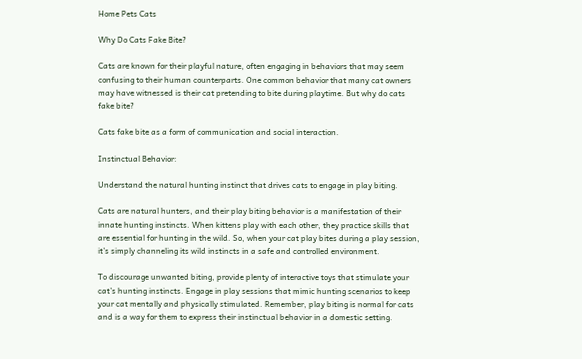Home Pets Cats

Why Do Cats Fake Bite?

Cats are known for their playful nature, often engaging in behaviors that may seem confusing to their human counterparts. One common behavior that many cat owners may have witnessed is their cat pretending to bite during playtime. But why do cats fake bite?

Cats fake bite as a form of communication and social interaction.

Instinctual Behavior:

Understand the natural hunting instinct that drives cats to engage in play biting.

Cats are natural hunters, and their play biting behavior is a manifestation of their innate hunting instincts. When kittens play with each other, they practice skills that are essential for hunting in the wild. So, when your cat play bites during a play session, it’s simply channeling its wild instincts in a safe and controlled environment.

To discourage unwanted biting, provide plenty of interactive toys that stimulate your cat’s hunting instincts. Engage in play sessions that mimic hunting scenarios to keep your cat mentally and physically stimulated. Remember, play biting is normal for cats and is a way for them to express their instinctual behavior in a domestic setting.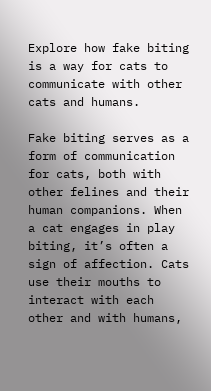Explore how fake biting is a way for cats to communicate with other cats and humans.

Fake biting serves as a form of communication for cats, both with other felines and their human companions. When a cat engages in play biting, it’s often a sign of affection. Cats use their mouths to interact with each other and with humans,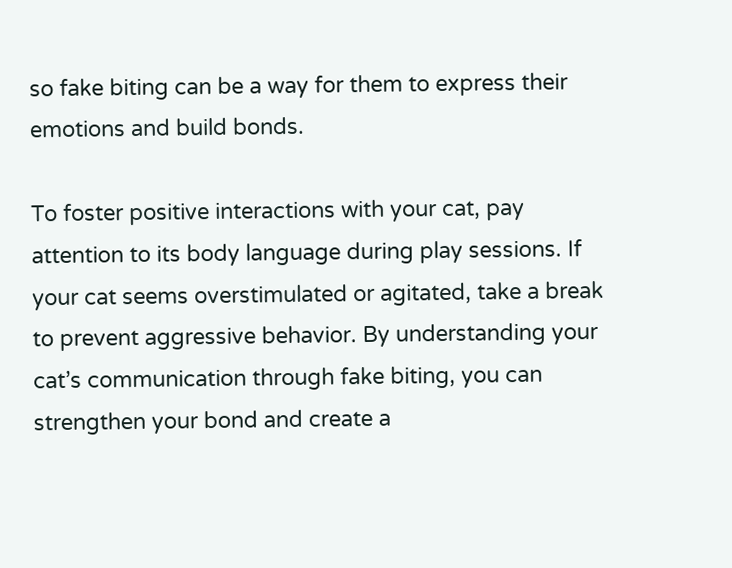so fake biting can be a way for them to express their emotions and build bonds.

To foster positive interactions with your cat, pay attention to its body language during play sessions. If your cat seems overstimulated or agitated, take a break to prevent aggressive behavior. By understanding your cat’s communication through fake biting, you can strengthen your bond and create a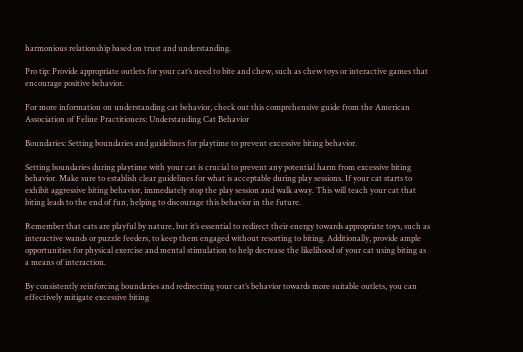harmonious relationship based on trust and understanding.

Pro tip: Provide appropriate outlets for your cat’s need to bite and chew, such as chew toys or interactive games that encourage positive behavior.

For more information on understanding cat behavior, check out this comprehensive guide from the American Association of Feline Practitioners: Understanding Cat Behavior

Boundaries: Setting boundaries and guidelines for playtime to prevent excessive biting behavior.

Setting boundaries during playtime with your cat is crucial to prevent any potential harm from excessive biting behavior. Make sure to establish clear guidelines for what is acceptable during play sessions. If your cat starts to exhibit aggressive biting behavior, immediately stop the play session and walk away. This will teach your cat that biting leads to the end of fun, helping to discourage this behavior in the future.

Remember that cats are playful by nature, but it’s essential to redirect their energy towards appropriate toys, such as interactive wands or puzzle feeders, to keep them engaged without resorting to biting. Additionally, provide ample opportunities for physical exercise and mental stimulation to help decrease the likelihood of your cat using biting as a means of interaction.

By consistently reinforcing boundaries and redirecting your cat’s behavior towards more suitable outlets, you can effectively mitigate excessive biting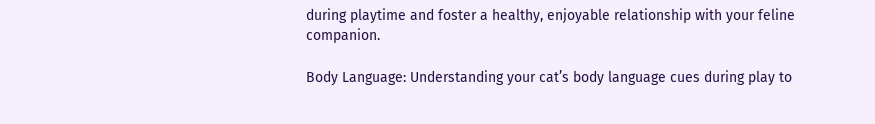during playtime and foster a healthy, enjoyable relationship with your feline companion.

Body Language: Understanding your cat’s body language cues during play to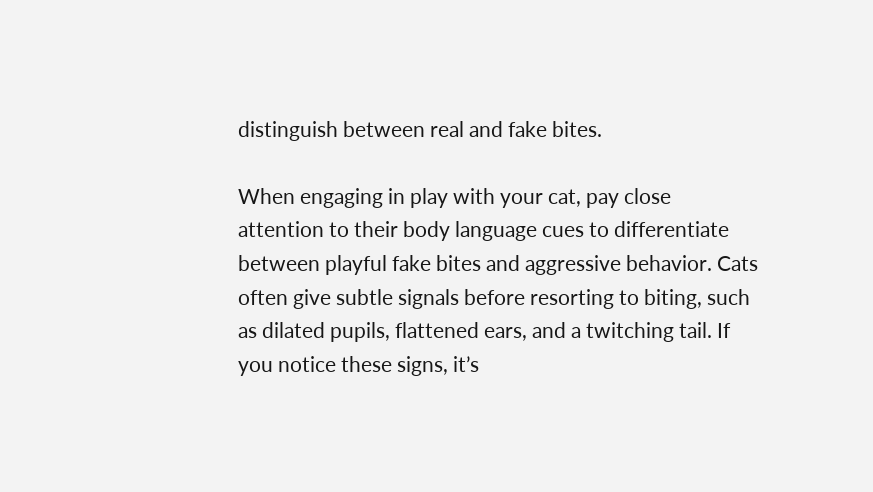distinguish between real and fake bites.

When engaging in play with your cat, pay close attention to their body language cues to differentiate between playful fake bites and aggressive behavior. Cats often give subtle signals before resorting to biting, such as dilated pupils, flattened ears, and a twitching tail. If you notice these signs, it’s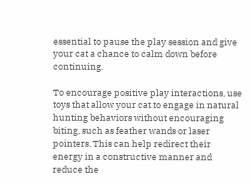essential to pause the play session and give your cat a chance to calm down before continuing.

To encourage positive play interactions, use toys that allow your cat to engage in natural hunting behaviors without encouraging biting, such as feather wands or laser pointers. This can help redirect their energy in a constructive manner and reduce the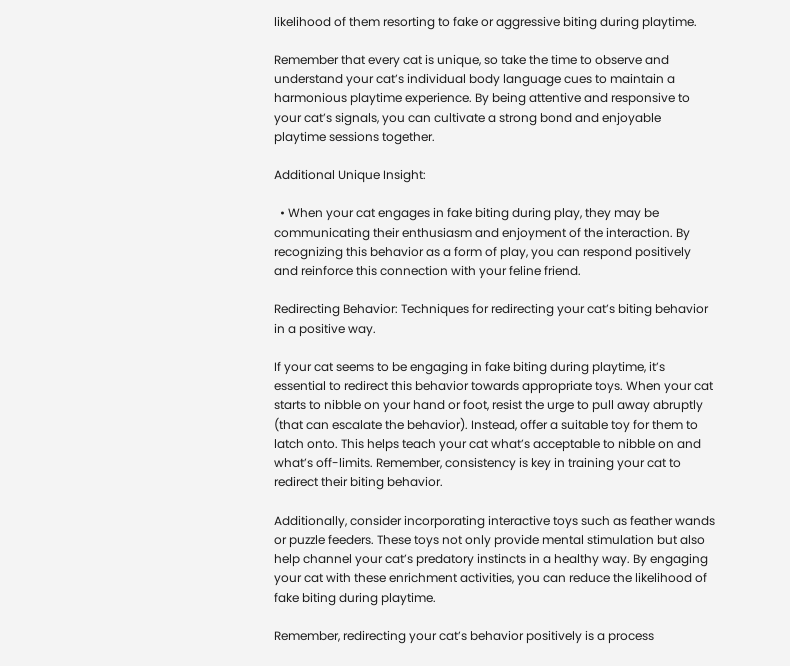likelihood of them resorting to fake or aggressive biting during playtime.

Remember that every cat is unique, so take the time to observe and understand your cat’s individual body language cues to maintain a harmonious playtime experience. By being attentive and responsive to your cat’s signals, you can cultivate a strong bond and enjoyable playtime sessions together.

Additional Unique Insight:

  • When your cat engages in fake biting during play, they may be communicating their enthusiasm and enjoyment of the interaction. By recognizing this behavior as a form of play, you can respond positively and reinforce this connection with your feline friend.

Redirecting Behavior: Techniques for redirecting your cat’s biting behavior in a positive way.

If your cat seems to be engaging in fake biting during playtime, it’s essential to redirect this behavior towards appropriate toys. When your cat starts to nibble on your hand or foot, resist the urge to pull away abruptly (that can escalate the behavior). Instead, offer a suitable toy for them to latch onto. This helps teach your cat what’s acceptable to nibble on and what’s off-limits. Remember, consistency is key in training your cat to redirect their biting behavior.

Additionally, consider incorporating interactive toys such as feather wands or puzzle feeders. These toys not only provide mental stimulation but also help channel your cat’s predatory instincts in a healthy way. By engaging your cat with these enrichment activities, you can reduce the likelihood of fake biting during playtime.

Remember, redirecting your cat’s behavior positively is a process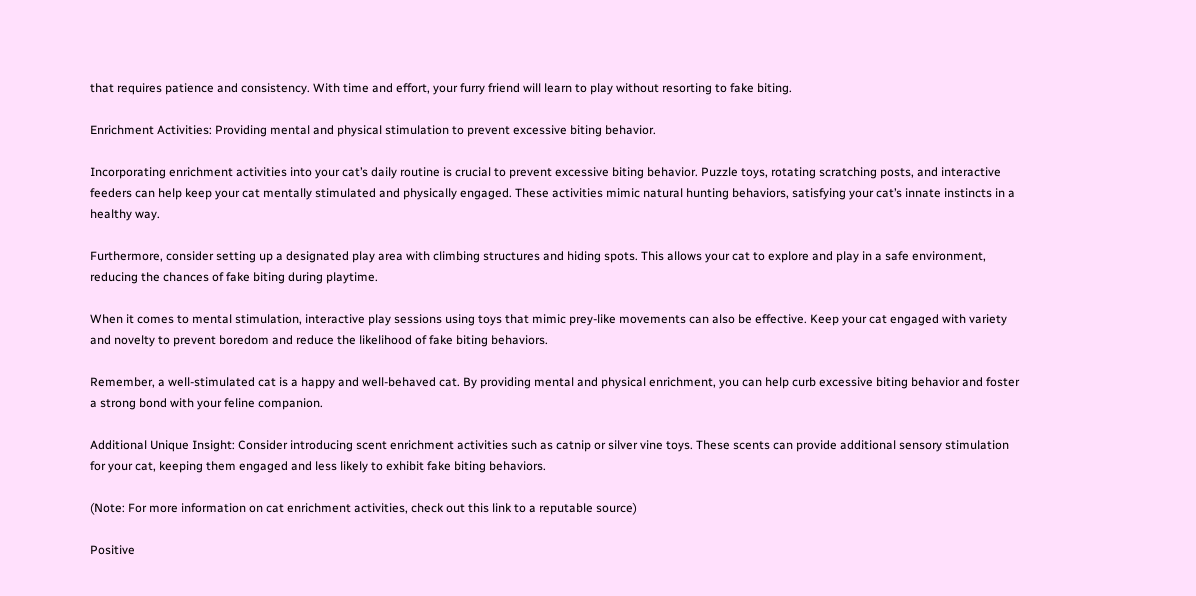that requires patience and consistency. With time and effort, your furry friend will learn to play without resorting to fake biting.

Enrichment Activities: Providing mental and physical stimulation to prevent excessive biting behavior.

Incorporating enrichment activities into your cat’s daily routine is crucial to prevent excessive biting behavior. Puzzle toys, rotating scratching posts, and interactive feeders can help keep your cat mentally stimulated and physically engaged. These activities mimic natural hunting behaviors, satisfying your cat’s innate instincts in a healthy way.

Furthermore, consider setting up a designated play area with climbing structures and hiding spots. This allows your cat to explore and play in a safe environment, reducing the chances of fake biting during playtime.

When it comes to mental stimulation, interactive play sessions using toys that mimic prey-like movements can also be effective. Keep your cat engaged with variety and novelty to prevent boredom and reduce the likelihood of fake biting behaviors.

Remember, a well-stimulated cat is a happy and well-behaved cat. By providing mental and physical enrichment, you can help curb excessive biting behavior and foster a strong bond with your feline companion.

Additional Unique Insight: Consider introducing scent enrichment activities such as catnip or silver vine toys. These scents can provide additional sensory stimulation for your cat, keeping them engaged and less likely to exhibit fake biting behaviors.

(Note: For more information on cat enrichment activities, check out this link to a reputable source)

Positive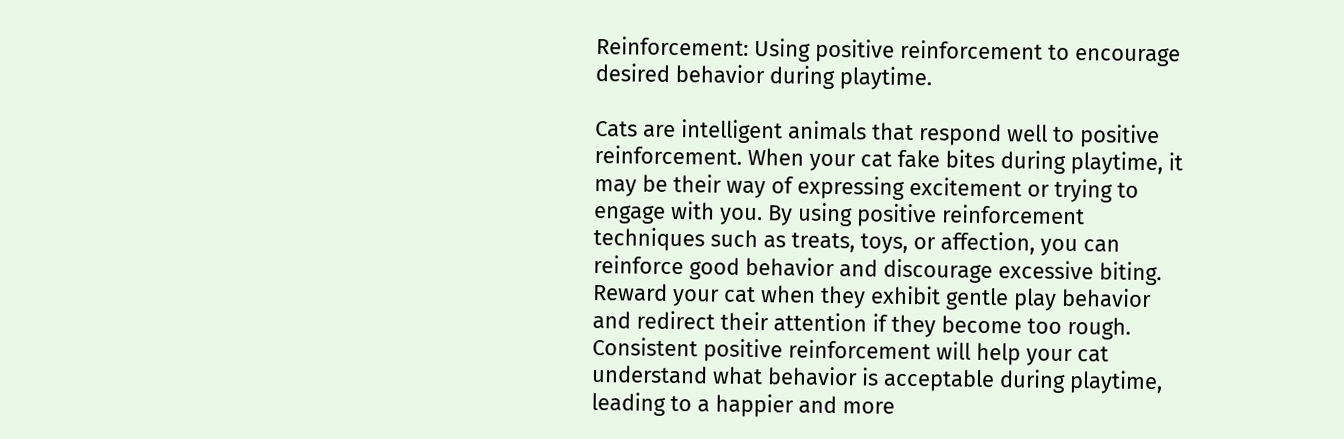Reinforcement: Using positive reinforcement to encourage desired behavior during playtime.

Cats are intelligent animals that respond well to positive reinforcement. When your cat fake bites during playtime, it may be their way of expressing excitement or trying to engage with you. By using positive reinforcement techniques such as treats, toys, or affection, you can reinforce good behavior and discourage excessive biting. Reward your cat when they exhibit gentle play behavior and redirect their attention if they become too rough. Consistent positive reinforcement will help your cat understand what behavior is acceptable during playtime, leading to a happier and more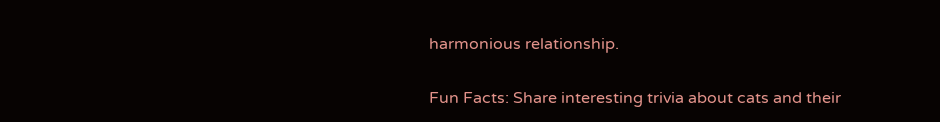harmonious relationship.

Fun Facts: Share interesting trivia about cats and their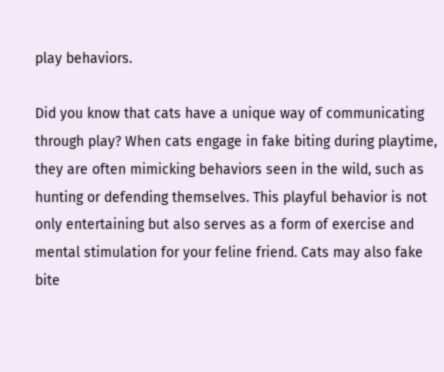play behaviors.

Did you know that cats have a unique way of communicating through play? When cats engage in fake biting during playtime, they are often mimicking behaviors seen in the wild, such as hunting or defending themselves. This playful behavior is not only entertaining but also serves as a form of exercise and mental stimulation for your feline friend. Cats may also fake bite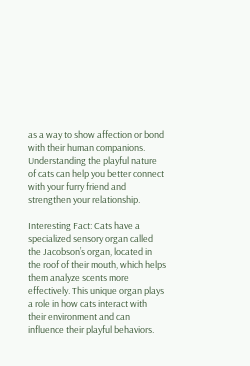as a way to show affection or bond with their human companions. Understanding the playful nature of cats can help you better connect with your furry friend and strengthen your relationship.

Interesting Fact: Cats have a specialized sensory organ called the Jacobson’s organ, located in the roof of their mouth, which helps them analyze scents more effectively. This unique organ plays a role in how cats interact with their environment and can influence their playful behaviors.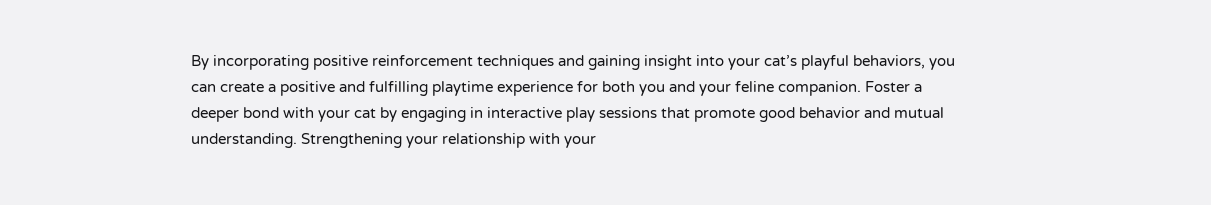By incorporating positive reinforcement techniques and gaining insight into your cat’s playful behaviors, you can create a positive and fulfilling playtime experience for both you and your feline companion. Foster a deeper bond with your cat by engaging in interactive play sessions that promote good behavior and mutual understanding. Strengthening your relationship with your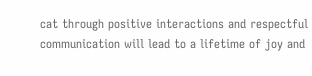cat through positive interactions and respectful communication will lead to a lifetime of joy and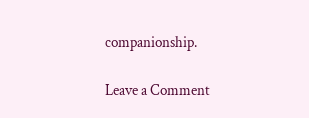companionship.

Leave a Comment